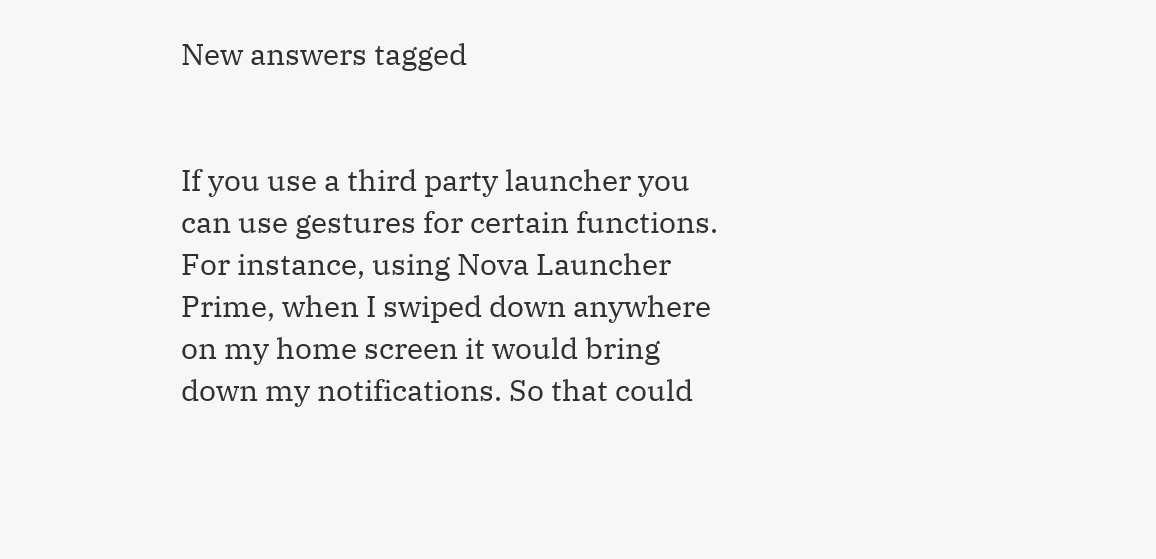New answers tagged


If you use a third party launcher you can use gestures for certain functions. For instance, using Nova Launcher Prime, when I swiped down anywhere on my home screen it would bring down my notifications. So that could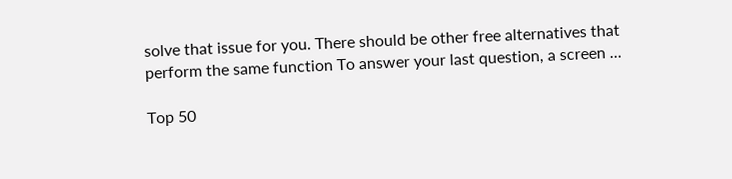solve that issue for you. There should be other free alternatives that perform the same function To answer your last question, a screen ...

Top 50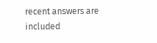recent answers are included